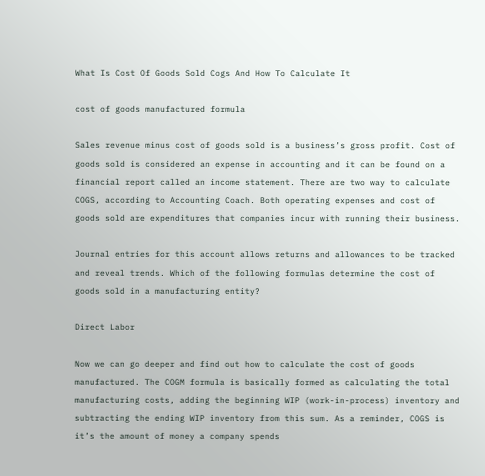What Is Cost Of Goods Sold Cogs And How To Calculate It

cost of goods manufactured formula

Sales revenue minus cost of goods sold is a business’s gross profit. Cost of goods sold is considered an expense in accounting and it can be found on a financial report called an income statement. There are two way to calculate COGS, according to Accounting Coach. Both operating expenses and cost of goods sold are expenditures that companies incur with running their business.

Journal entries for this account allows returns and allowances to be tracked and reveal trends. Which of the following formulas determine the cost of goods sold in a manufacturing entity?

Direct Labor

Now we can go deeper and find out how to calculate the cost of goods manufactured. The COGM formula is basically formed as calculating the total manufacturing costs, adding the beginning WIP (work-in-process) inventory and subtracting the ending WIP inventory from this sum. As a reminder, COGS is it’s the amount of money a company spends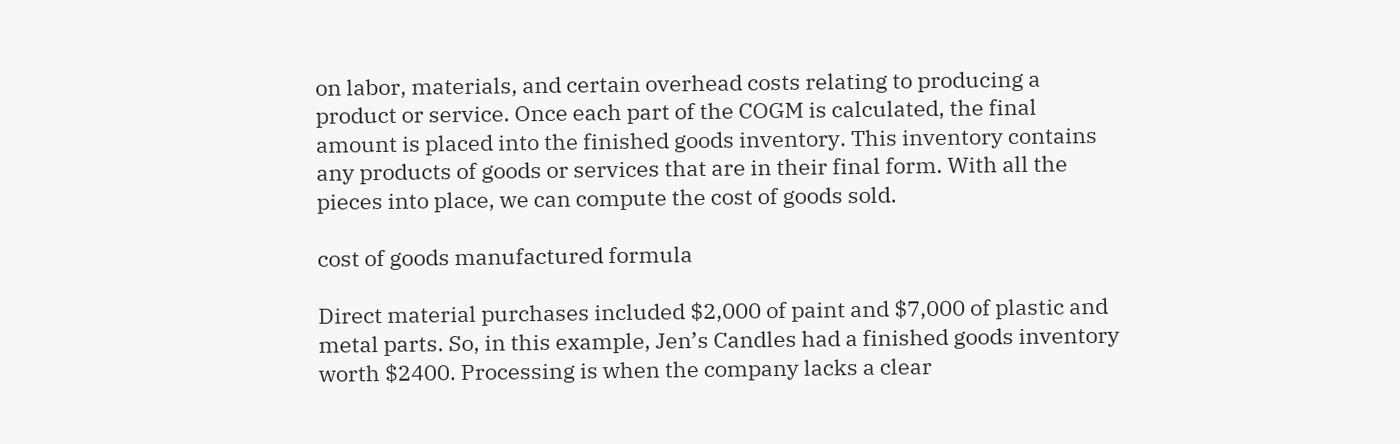on labor, materials, and certain overhead costs relating to producing a product or service. Once each part of the COGM is calculated, the final amount is placed into the finished goods inventory. This inventory contains any products of goods or services that are in their final form. With all the pieces into place, we can compute the cost of goods sold.

cost of goods manufactured formula

Direct material purchases included $2,000 of paint and $7,000 of plastic and metal parts. So, in this example, Jen’s Candles had a finished goods inventory worth $2400. Processing is when the company lacks a clear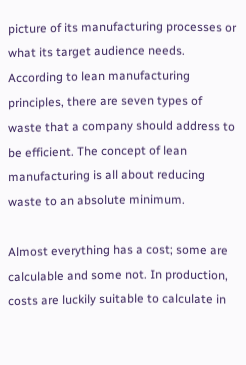picture of its manufacturing processes or what its target audience needs. According to lean manufacturing principles, there are seven types of waste that a company should address to be efficient. The concept of lean manufacturing is all about reducing waste to an absolute minimum.

Almost everything has a cost; some are calculable and some not. In production, costs are luckily suitable to calculate in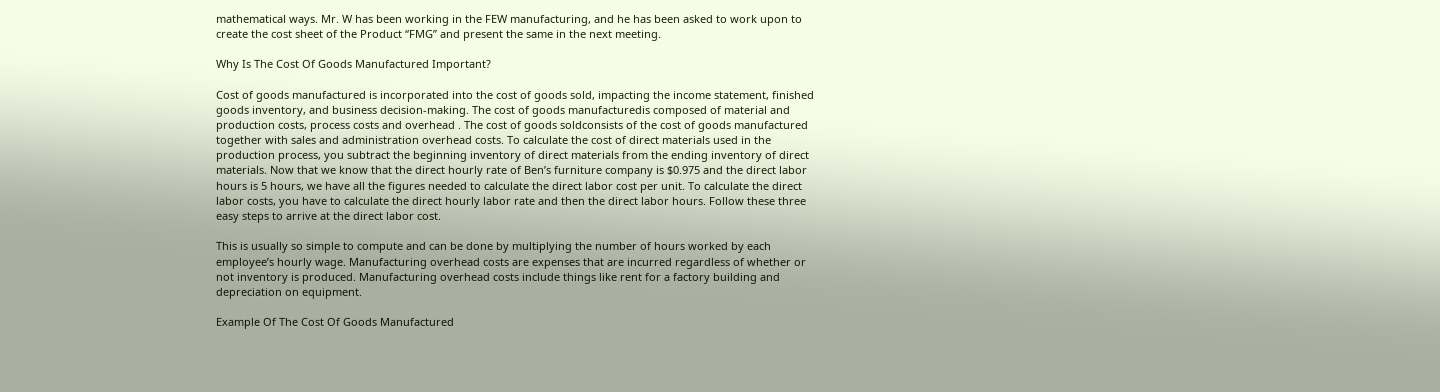mathematical ways. Mr. W has been working in the FEW manufacturing, and he has been asked to work upon to create the cost sheet of the Product “FMG” and present the same in the next meeting.

Why Is The Cost Of Goods Manufactured Important?

Cost of goods manufactured is incorporated into the cost of goods sold, impacting the income statement, finished goods inventory, and business decision-making. The cost of goods manufacturedis composed of material and production costs, process costs and overhead . The cost of goods soldconsists of the cost of goods manufactured together with sales and administration overhead costs. To calculate the cost of direct materials used in the production process, you subtract the beginning inventory of direct materials from the ending inventory of direct materials. Now that we know that the direct hourly rate of Ben’s furniture company is $0.975 and the direct labor hours is 5 hours, we have all the figures needed to calculate the direct labor cost per unit. To calculate the direct labor costs, you have to calculate the direct hourly labor rate and then the direct labor hours. Follow these three easy steps to arrive at the direct labor cost.

This is usually so simple to compute and can be done by multiplying the number of hours worked by each employee’s hourly wage. Manufacturing overhead costs are expenses that are incurred regardless of whether or not inventory is produced. Manufacturing overhead costs include things like rent for a factory building and depreciation on equipment.

Example Of The Cost Of Goods Manufactured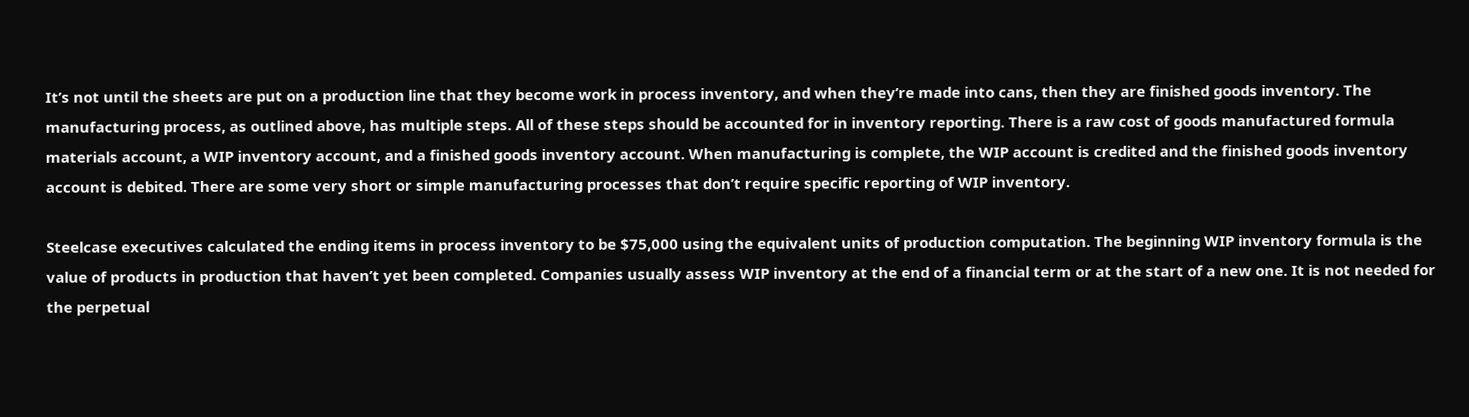It’s not until the sheets are put on a production line that they become work in process inventory, and when they’re made into cans, then they are finished goods inventory. The manufacturing process, as outlined above, has multiple steps. All of these steps should be accounted for in inventory reporting. There is a raw cost of goods manufactured formula materials account, a WIP inventory account, and a finished goods inventory account. When manufacturing is complete, the WIP account is credited and the finished goods inventory account is debited. There are some very short or simple manufacturing processes that don’t require specific reporting of WIP inventory.

Steelcase executives calculated the ending items in process inventory to be $75,000 using the equivalent units of production computation. The beginning WIP inventory formula is the value of products in production that haven’t yet been completed. Companies usually assess WIP inventory at the end of a financial term or at the start of a new one. It is not needed for the perpetual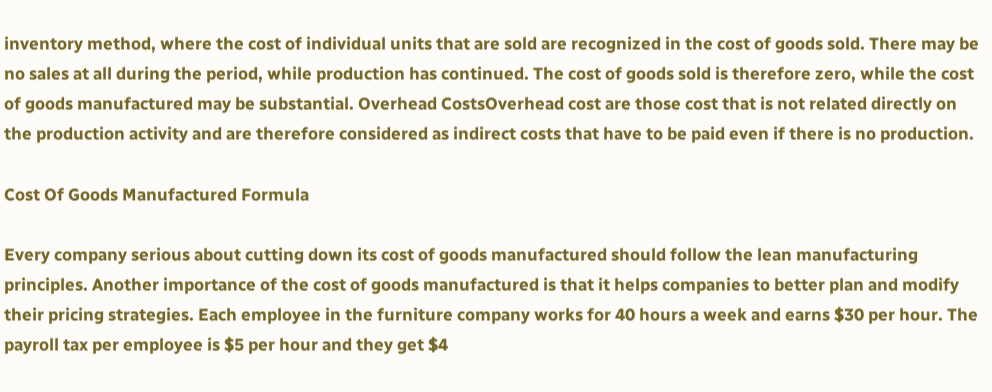inventory method, where the cost of individual units that are sold are recognized in the cost of goods sold. There may be no sales at all during the period, while production has continued. The cost of goods sold is therefore zero, while the cost of goods manufactured may be substantial. Overhead CostsOverhead cost are those cost that is not related directly on the production activity and are therefore considered as indirect costs that have to be paid even if there is no production.

Cost Of Goods Manufactured Formula

Every company serious about cutting down its cost of goods manufactured should follow the lean manufacturing principles. Another importance of the cost of goods manufactured is that it helps companies to better plan and modify their pricing strategies. Each employee in the furniture company works for 40 hours a week and earns $30 per hour. The payroll tax per employee is $5 per hour and they get $4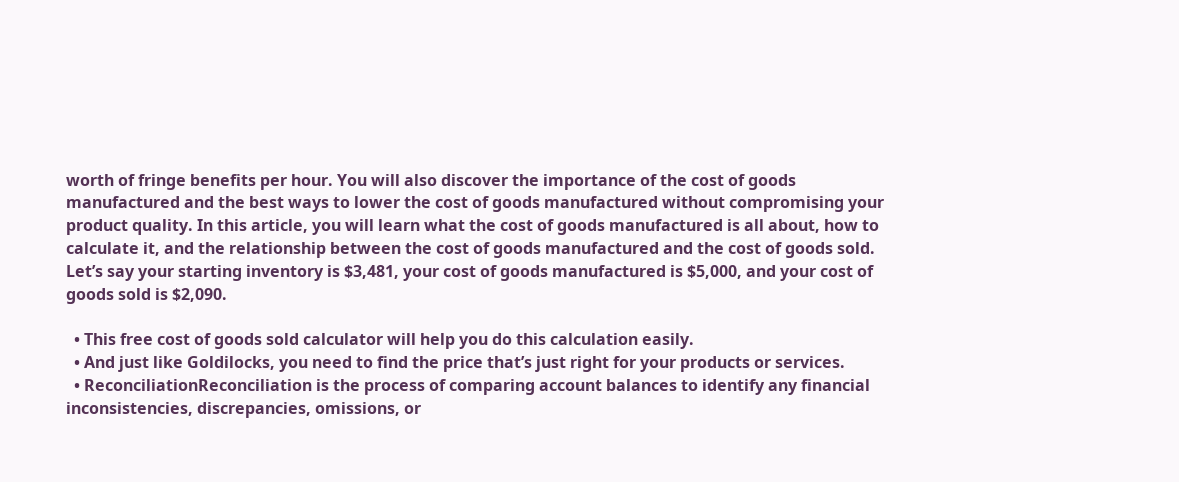worth of fringe benefits per hour. You will also discover the importance of the cost of goods manufactured and the best ways to lower the cost of goods manufactured without compromising your product quality. In this article, you will learn what the cost of goods manufactured is all about, how to calculate it, and the relationship between the cost of goods manufactured and the cost of goods sold. Let’s say your starting inventory is $3,481, your cost of goods manufactured is $5,000, and your cost of goods sold is $2,090.

  • This free cost of goods sold calculator will help you do this calculation easily.
  • And just like Goldilocks, you need to find the price that’s just right for your products or services.
  • ReconciliationReconciliation is the process of comparing account balances to identify any financial inconsistencies, discrepancies, omissions, or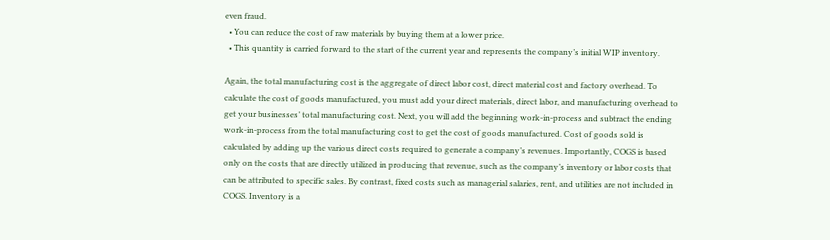even fraud.
  • You can reduce the cost of raw materials by buying them at a lower price.
  • This quantity is carried forward to the start of the current year and represents the company’s initial WIP inventory.

Again, the total manufacturing cost is the aggregate of direct labor cost, direct material cost and factory overhead. To calculate the cost of goods manufactured, you must add your direct materials, direct labor, and manufacturing overhead to get your businesses’ total manufacturing cost. Next, you will add the beginning work-in-process and subtract the ending work-in-process from the total manufacturing cost to get the cost of goods manufactured. Cost of goods sold is calculated by adding up the various direct costs required to generate a company’s revenues. Importantly, COGS is based only on the costs that are directly utilized in producing that revenue, such as the company’s inventory or labor costs that can be attributed to specific sales. By contrast, fixed costs such as managerial salaries, rent, and utilities are not included in COGS. Inventory is a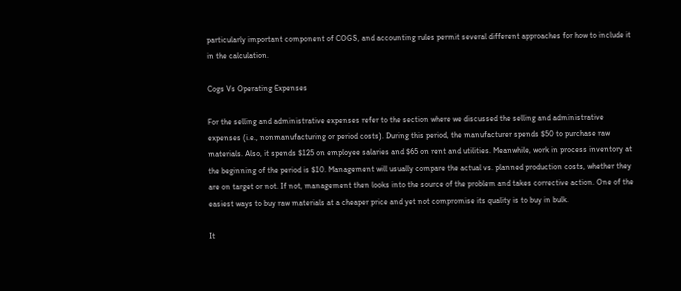particularly important component of COGS, and accounting rules permit several different approaches for how to include it in the calculation.

Cogs Vs Operating Expenses

For the selling and administrative expenses refer to the section where we discussed the selling and administrative expenses (i.e., nonmanufacturing or period costs). During this period, the manufacturer spends $50 to purchase raw materials. Also, it spends $125 on employee salaries and $65 on rent and utilities. Meanwhile, work in process inventory at the beginning of the period is $10. Management will usually compare the actual vs. planned production costs, whether they are on target or not. If not, management then looks into the source of the problem and takes corrective action. One of the easiest ways to buy raw materials at a cheaper price and yet not compromise its quality is to buy in bulk.

It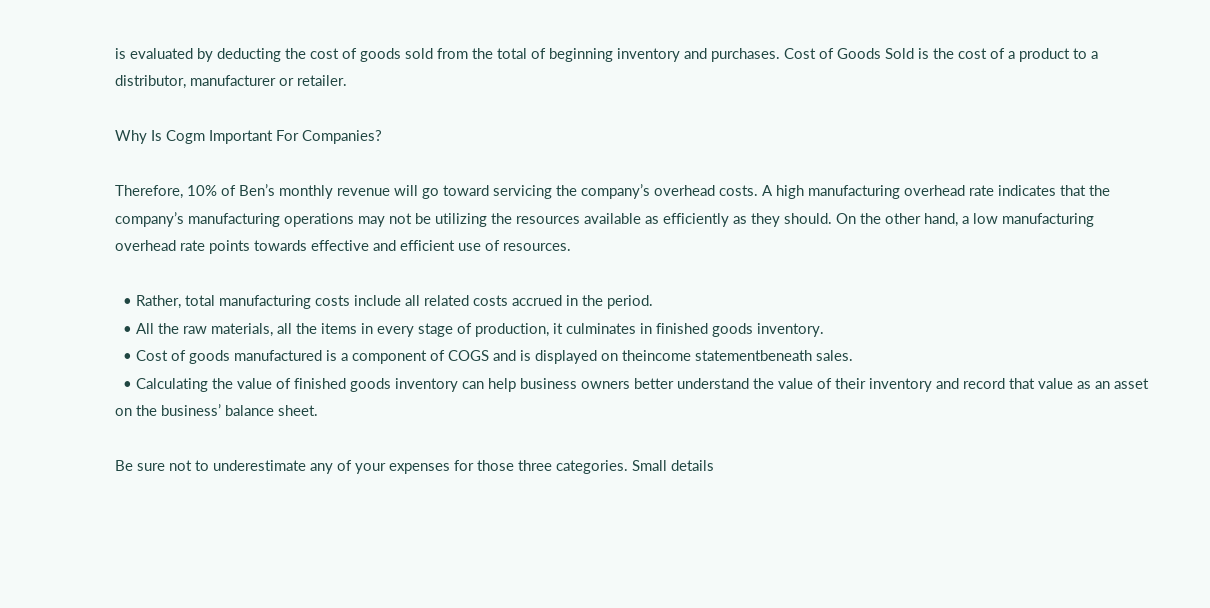is evaluated by deducting the cost of goods sold from the total of beginning inventory and purchases. Cost of Goods Sold is the cost of a product to a distributor, manufacturer or retailer.

Why Is Cogm Important For Companies?

Therefore, 10% of Ben’s monthly revenue will go toward servicing the company’s overhead costs. A high manufacturing overhead rate indicates that the company’s manufacturing operations may not be utilizing the resources available as efficiently as they should. On the other hand, a low manufacturing overhead rate points towards effective and efficient use of resources.

  • Rather, total manufacturing costs include all related costs accrued in the period.
  • All the raw materials, all the items in every stage of production, it culminates in finished goods inventory.
  • Cost of goods manufactured is a component of COGS and is displayed on theincome statementbeneath sales.
  • Calculating the value of finished goods inventory can help business owners better understand the value of their inventory and record that value as an asset on the business’ balance sheet.

Be sure not to underestimate any of your expenses for those three categories. Small details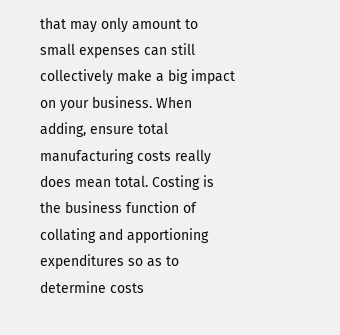that may only amount to small expenses can still collectively make a big impact on your business. When adding, ensure total manufacturing costs really does mean total. Costing is the business function of collating and apportioning expenditures so as to determine costs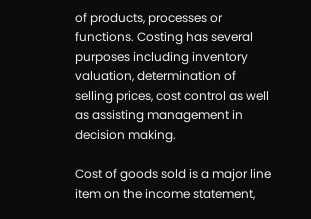of products, processes or functions. Costing has several purposes including inventory valuation, determination of selling prices, cost control as well as assisting management in decision making.

Cost of goods sold is a major line item on the income statement,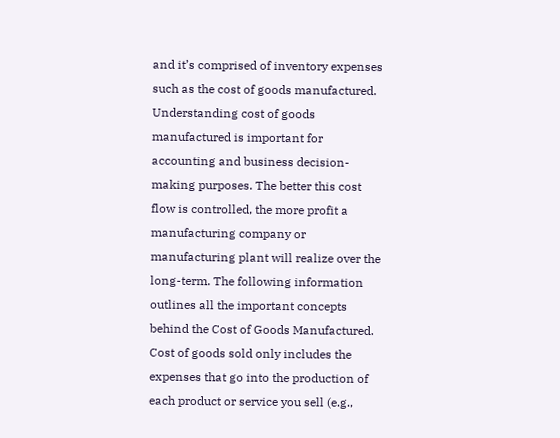and it’s comprised of inventory expenses such as the cost of goods manufactured. Understanding cost of goods manufactured is important for accounting and business decision-making purposes. The better this cost flow is controlled, the more profit a manufacturing company or manufacturing plant will realize over the long-term. The following information outlines all the important concepts behind the Cost of Goods Manufactured. Cost of goods sold only includes the expenses that go into the production of each product or service you sell (e.g.,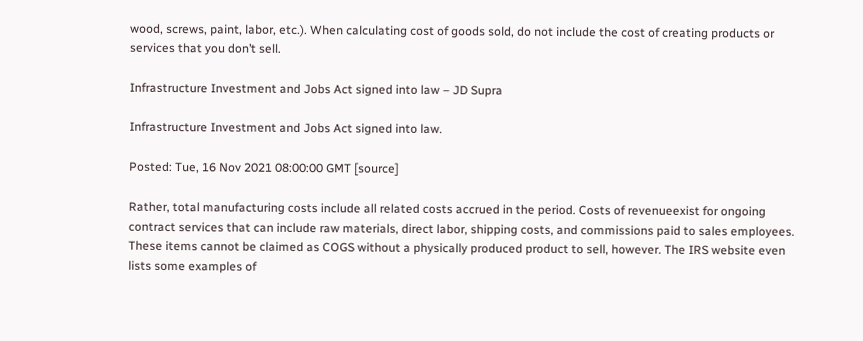wood, screws, paint, labor, etc.). When calculating cost of goods sold, do not include the cost of creating products or services that you don’t sell.

Infrastructure Investment and Jobs Act signed into law – JD Supra

Infrastructure Investment and Jobs Act signed into law.

Posted: Tue, 16 Nov 2021 08:00:00 GMT [source]

Rather, total manufacturing costs include all related costs accrued in the period. Costs of revenueexist for ongoing contract services that can include raw materials, direct labor, shipping costs, and commissions paid to sales employees. These items cannot be claimed as COGS without a physically produced product to sell, however. The IRS website even lists some examples of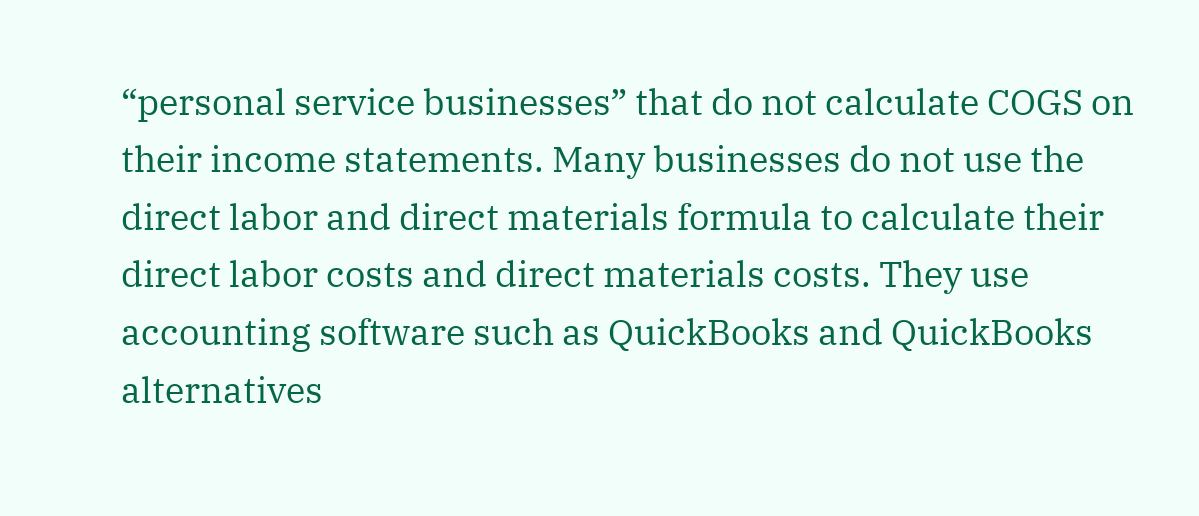“personal service businesses” that do not calculate COGS on their income statements. Many businesses do not use the direct labor and direct materials formula to calculate their direct labor costs and direct materials costs. They use accounting software such as QuickBooks and QuickBooks alternatives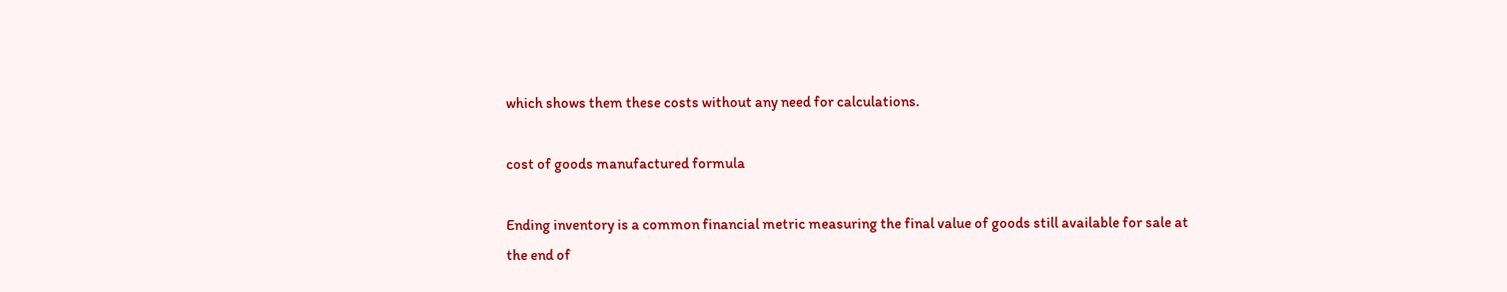which shows them these costs without any need for calculations.

cost of goods manufactured formula

Ending inventory is a common financial metric measuring the final value of goods still available for sale at the end of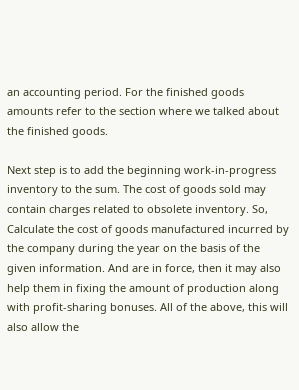an accounting period. For the finished goods amounts refer to the section where we talked about the finished goods.

Next step is to add the beginning work-in-progress inventory to the sum. The cost of goods sold may contain charges related to obsolete inventory. So, Calculate the cost of goods manufactured incurred by the company during the year on the basis of the given information. And are in force, then it may also help them in fixing the amount of production along with profit-sharing bonuses. All of the above, this will also allow the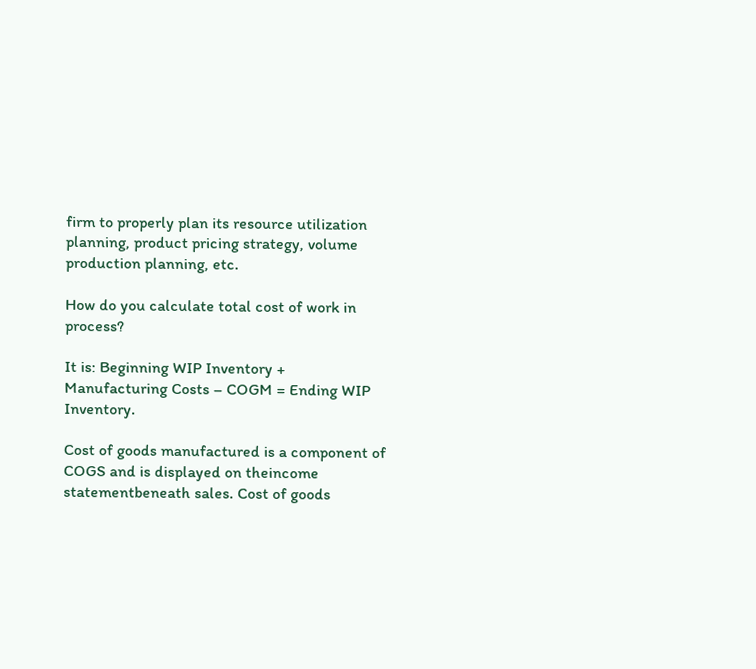firm to properly plan its resource utilization planning, product pricing strategy, volume production planning, etc.

How do you calculate total cost of work in process?

It is: Beginning WIP Inventory + Manufacturing Costs – COGM = Ending WIP Inventory.

Cost of goods manufactured is a component of COGS and is displayed on theincome statementbeneath sales. Cost of goods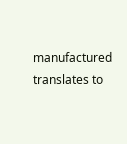manufactured translates to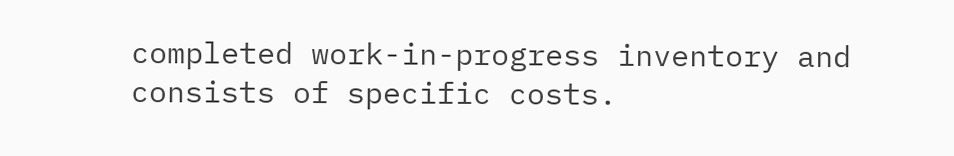completed work-in-progress inventory and consists of specific costs.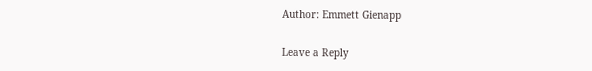Author: Emmett Gienapp

Leave a Reply